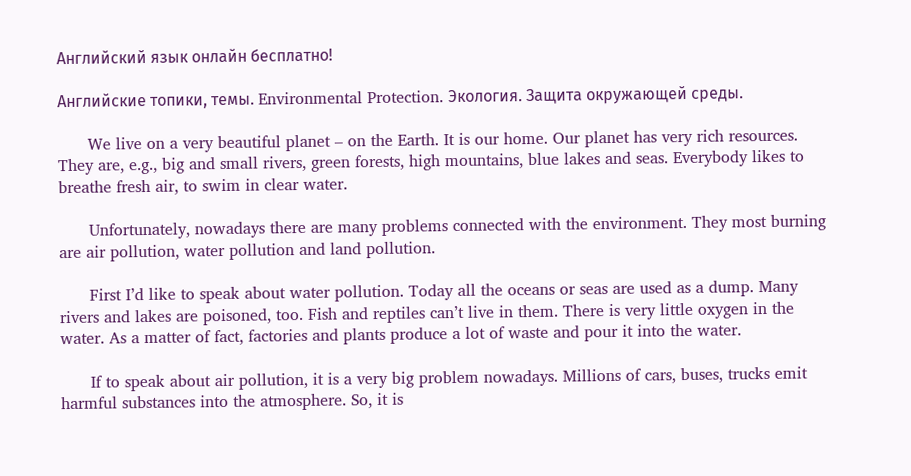Английский язык онлайн бесплатно!

Английские топики, темы. Environmental Protection. Экология. Защита окружающей среды.

      We live on a very beautiful planet – on the Earth. It is our home. Our planet has very rich resources. They are, e.g., big and small rivers, green forests, high mountains, blue lakes and seas. Everybody likes to breathe fresh air, to swim in clear water.

      Unfortunately, nowadays there are many problems connected with the environment. They most burning are air pollution, water pollution and land pollution.

      First I’d like to speak about water pollution. Today all the oceans or seas are used as a dump. Many rivers and lakes are poisoned, too. Fish and reptiles can’t live in them. There is very little oxygen in the water. As a matter of fact, factories and plants produce a lot of waste and pour it into the water.

      If to speak about air pollution, it is a very big problem nowadays. Millions of cars, buses, trucks emit harmful substances into the atmosphere. So, it is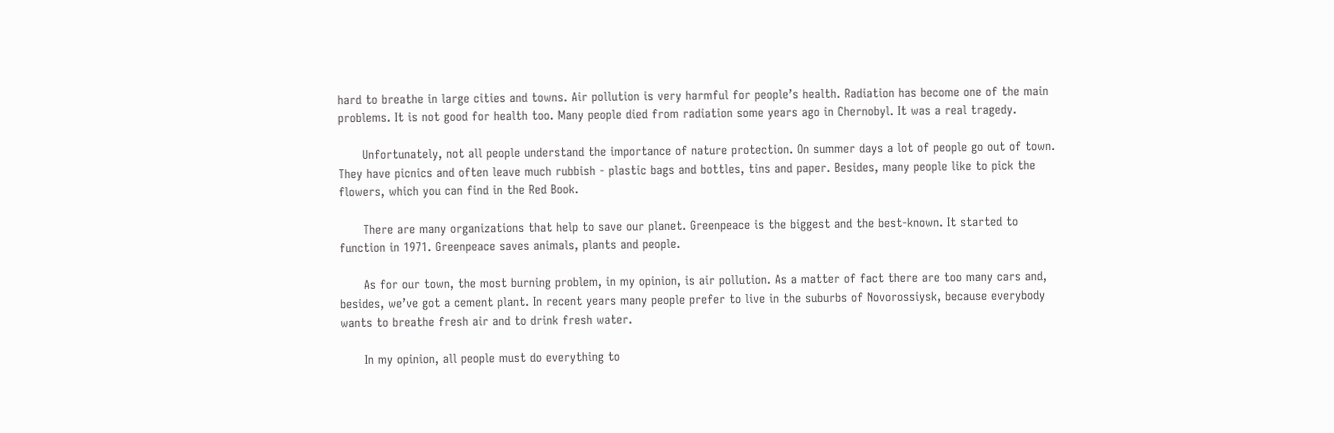hard to breathe in large cities and towns. Air pollution is very harmful for people’s health. Radiation has become one of the main problems. It is not good for health too. Many people died from radiation some years ago in Chernobyl. It was a real tragedy.

      Unfortunately, not all people understand the importance of nature protection. On summer days a lot of people go out of town. They have picnics and often leave much rubbish - plastic bags and bottles, tins and paper. Besides, many people like to pick the flowers, which you can find in the Red Book.

      There are many organizations that help to save our planet. Greenpeace is the biggest and the best-known. It started to function in 1971. Greenpeace saves animals, plants and people.

      As for our town, the most burning problem, in my opinion, is air pollution. As a matter of fact there are too many cars and, besides, we’ve got a cement plant. In recent years many people prefer to live in the suburbs of Novorossiysk, because everybody wants to breathe fresh air and to drink fresh water.

      In my opinion, all people must do everything to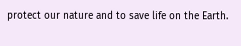protect our nature and to save life on the Earth.